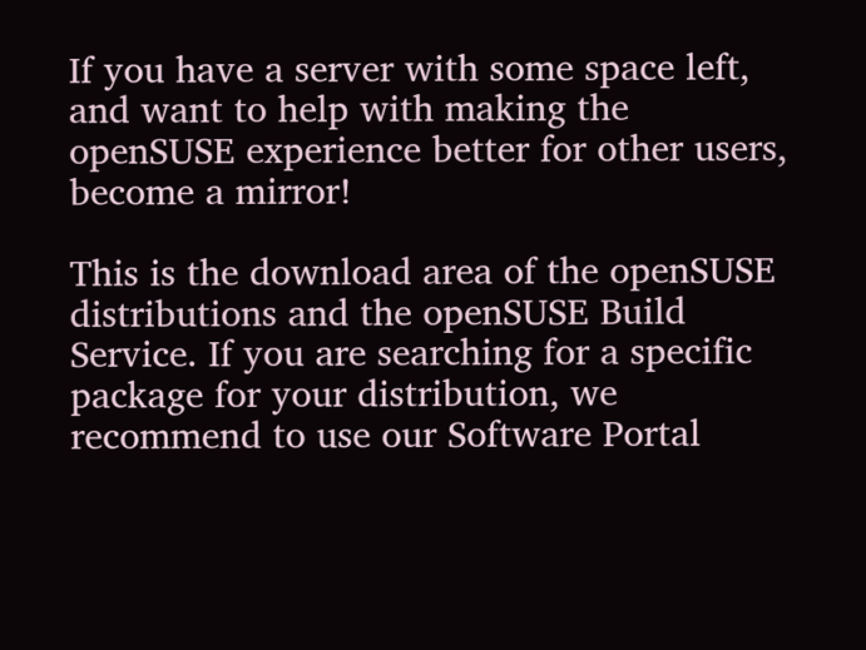If you have a server with some space left, and want to help with making the openSUSE experience better for other users, become a mirror!

This is the download area of the openSUSE distributions and the openSUSE Build Service. If you are searching for a specific package for your distribution, we recommend to use our Software Portal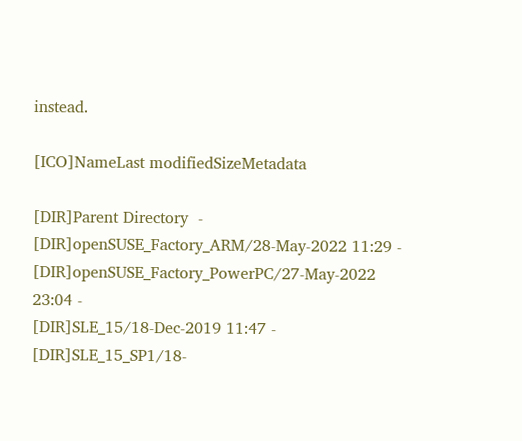instead.

[ICO]NameLast modifiedSizeMetadata

[DIR]Parent Directory  -
[DIR]openSUSE_Factory_ARM/28-May-2022 11:29 -
[DIR]openSUSE_Factory_PowerPC/27-May-2022 23:04 -
[DIR]SLE_15/18-Dec-2019 11:47 -
[DIR]SLE_15_SP1/18-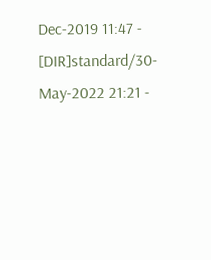Dec-2019 11:47 -
[DIR]standard/30-May-2022 21:21 -